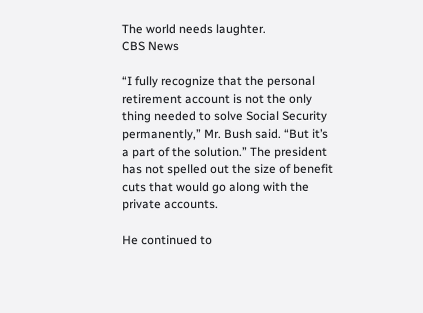The world needs laughter.
CBS News

“I fully recognize that the personal retirement account is not the only thing needed to solve Social Security permanently,” Mr. Bush said. “But it’s a part of the solution.” The president has not spelled out the size of benefit cuts that would go along with the private accounts.

He continued to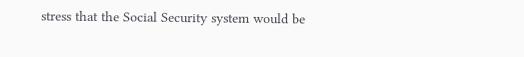stress that the Social Security system would be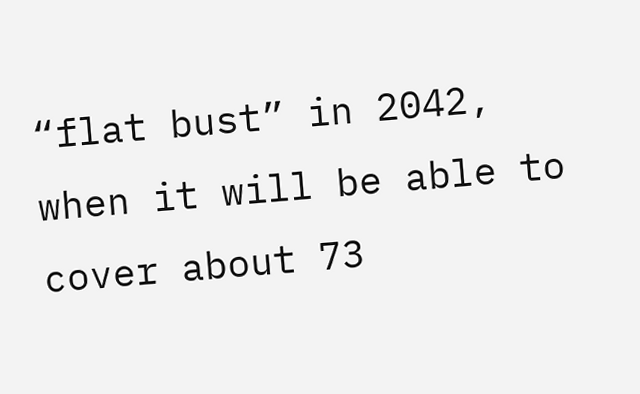“flat bust” in 2042, when it will be able to cover about 73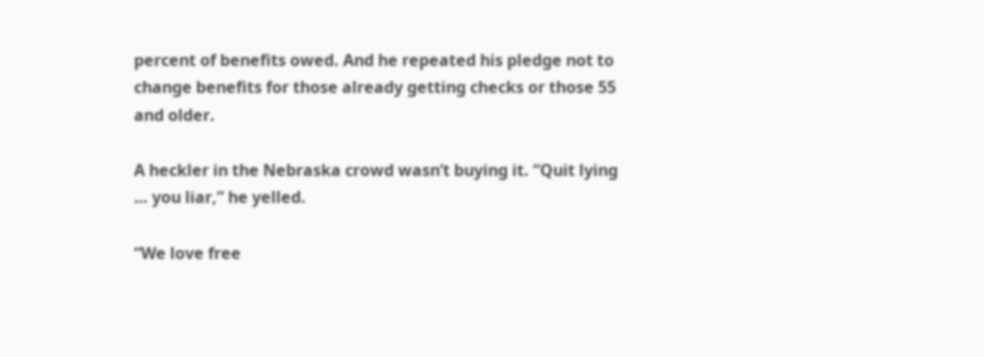percent of benefits owed. And he repeated his pledge not to change benefits for those already getting checks or those 55 and older.

A heckler in the Nebraska crowd wasn’t buying it. “Quit lying … you liar,” he yelled.

“We love free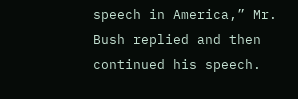speech in America,” Mr. Bush replied and then continued his speech.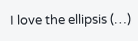I love the ellipsis (…)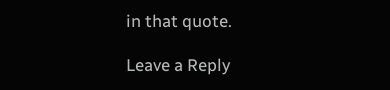in that quote.

Leave a Reply